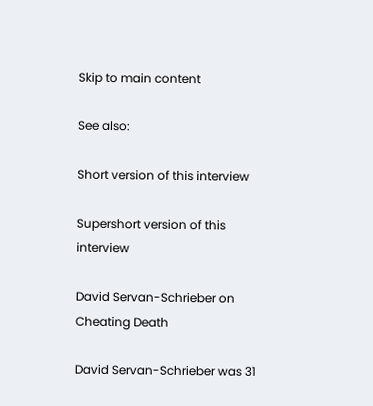Skip to main content

See also:

Short version of this interview

Supershort version of this interview

David Servan-Schrieber on Cheating Death

David Servan-Schrieber was 31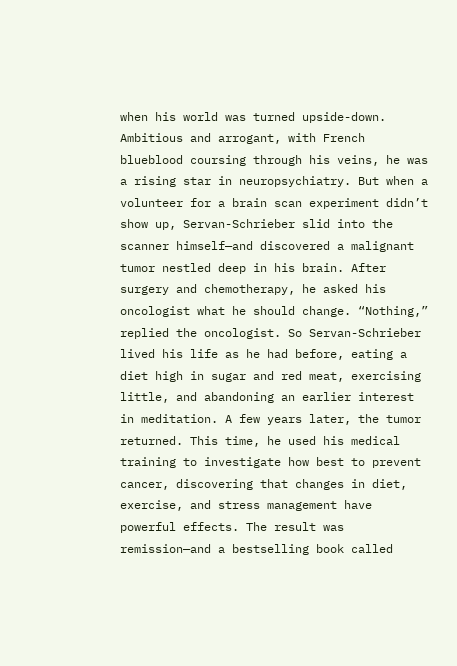when his world was turned upside-down. Ambitious and arrogant, with French blueblood coursing through his veins, he was a rising star in neuropsychiatry. But when a volunteer for a brain scan experiment didn’t show up, Servan-Schrieber slid into the scanner himself—and discovered a malignant tumor nestled deep in his brain. After surgery and chemotherapy, he asked his oncologist what he should change. “Nothing,” replied the oncologist. So Servan-Schrieber lived his life as he had before, eating a diet high in sugar and red meat, exercising little, and abandoning an earlier interest in meditation. A few years later, the tumor returned. This time, he used his medical training to investigate how best to prevent cancer, discovering that changes in diet, exercise, and stress management have powerful effects. The result was remission—and a bestselling book called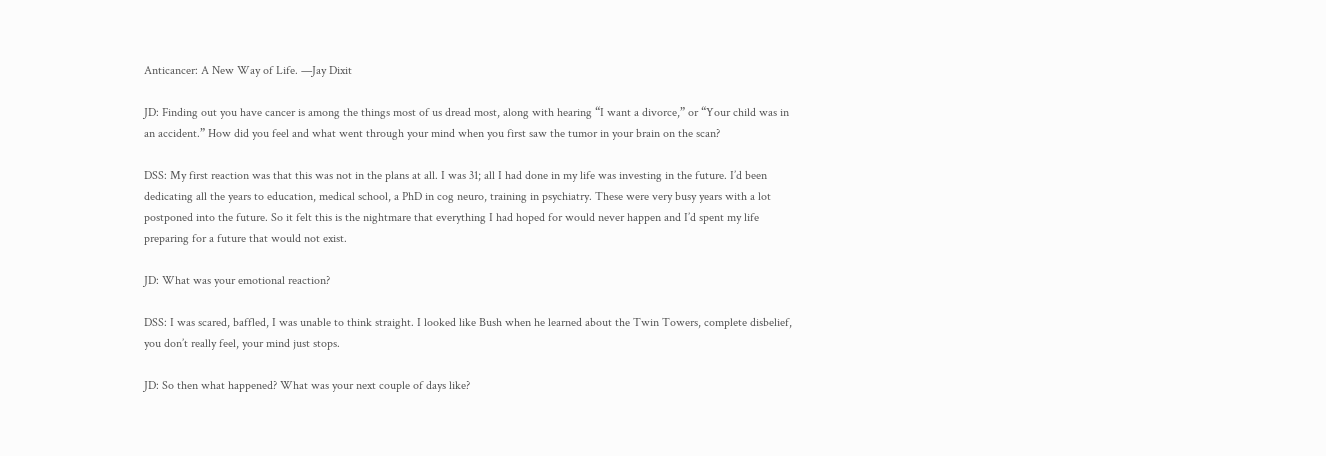Anticancer: A New Way of Life. —Jay Dixit

JD: Finding out you have cancer is among the things most of us dread most, along with hearing “I want a divorce,” or “Your child was in an accident.” How did you feel and what went through your mind when you first saw the tumor in your brain on the scan?

DSS: My first reaction was that this was not in the plans at all. I was 31; all I had done in my life was investing in the future. I’d been dedicating all the years to education, medical school, a PhD in cog neuro, training in psychiatry. These were very busy years with a lot postponed into the future. So it felt this is the nightmare that everything I had hoped for would never happen and I’d spent my life preparing for a future that would not exist.

JD: What was your emotional reaction?

DSS: I was scared, baffled, I was unable to think straight. I looked like Bush when he learned about the Twin Towers, complete disbelief, you don’t really feel, your mind just stops.

JD: So then what happened? What was your next couple of days like?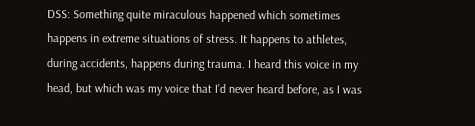DSS: Something quite miraculous happened which sometimes happens in extreme situations of stress. It happens to athletes, during accidents, happens during trauma. I heard this voice in my head, but which was my voice that I’d never heard before, as I was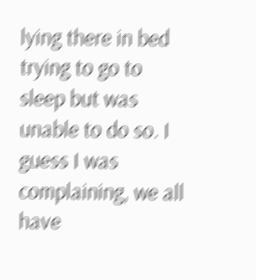lying there in bed trying to go to sleep but was unable to do so. I guess I was complaining, we all have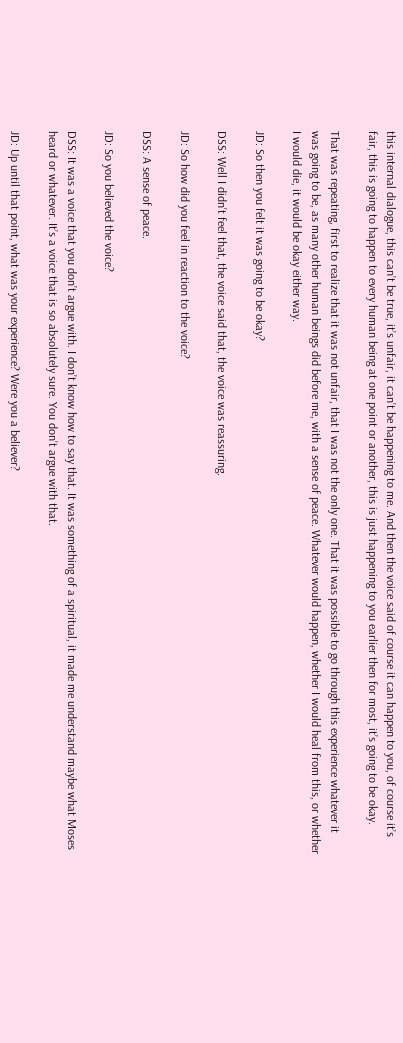this internal dialogue, this can’t be true, it’s unfair, it can’t be happening to me. And then the voice said of course it can happen to you, of course it’s fair, this is going to happen to every human being at one point or another, this is just happening to you earlier then for most, it’s going to be okay.

That was repeating, first to realize that it was not unfair, that I was not the only one. That it was possible to go through this experience whatever it was going to be, as many other human beings did before me, with a sense of peace. Whatever would happen, whether I would heal from this, or whether I would die, it would be okay either way.

JD: So then you felt it was going to be okay?

DSS: Well I didn’t feel that, the voice said that, the voice was reassuring.

JD: So how did you feel in reaction to the voice?

DSS: A sense of peace.

JD: So you believed the voice?

DSS: It was a voice that you don’t argue with. I don’t know how to say that. It was something of a spiritual, it made me understand maybe what Moses heard or whatever. It’s a voice that is so absolutely sure. You don’t argue with that.

JD: Up until that point, what was your experience? Were you a believer?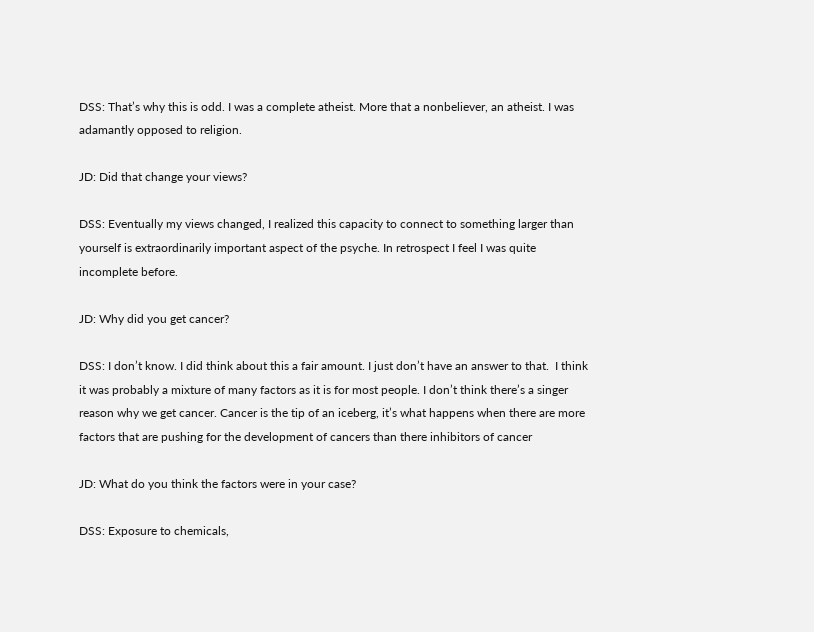DSS: That’s why this is odd. I was a complete atheist. More that a nonbeliever, an atheist. I was adamantly opposed to religion.

JD: Did that change your views?

DSS: Eventually my views changed, I realized this capacity to connect to something larger than yourself is extraordinarily important aspect of the psyche. In retrospect I feel I was quite incomplete before.

JD: Why did you get cancer?

DSS: I don’t know. I did think about this a fair amount. I just don’t have an answer to that.  I think it was probably a mixture of many factors as it is for most people. I don’t think there’s a singer reason why we get cancer. Cancer is the tip of an iceberg, it’s what happens when there are more factors that are pushing for the development of cancers than there inhibitors of cancer

JD: What do you think the factors were in your case?

DSS: Exposure to chemicals,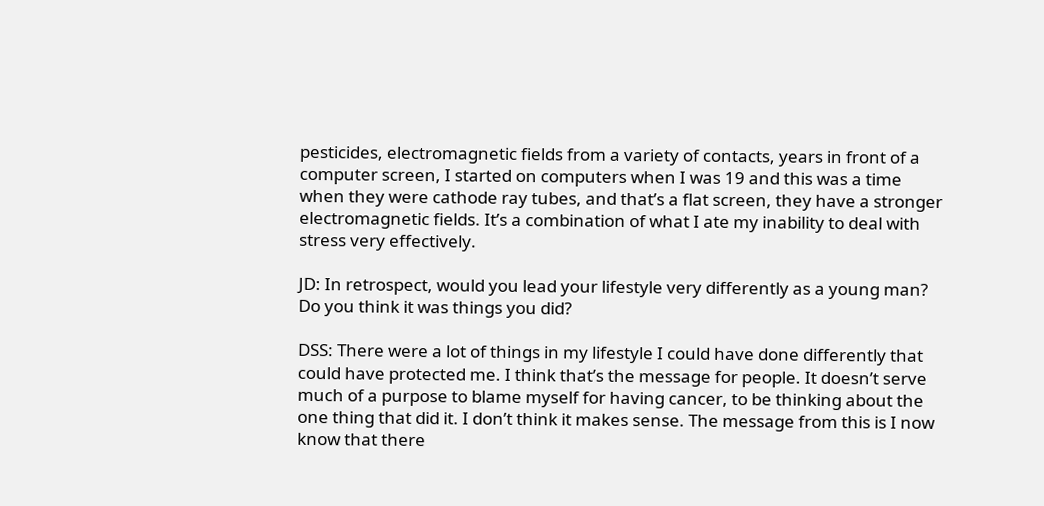pesticides, electromagnetic fields from a variety of contacts, years in front of a computer screen, I started on computers when I was 19 and this was a time when they were cathode ray tubes, and that’s a flat screen, they have a stronger electromagnetic fields. It’s a combination of what I ate my inability to deal with stress very effectively.

JD: In retrospect, would you lead your lifestyle very differently as a young man? Do you think it was things you did?

DSS: There were a lot of things in my lifestyle I could have done differently that could have protected me. I think that’s the message for people. It doesn’t serve much of a purpose to blame myself for having cancer, to be thinking about the one thing that did it. I don’t think it makes sense. The message from this is I now know that there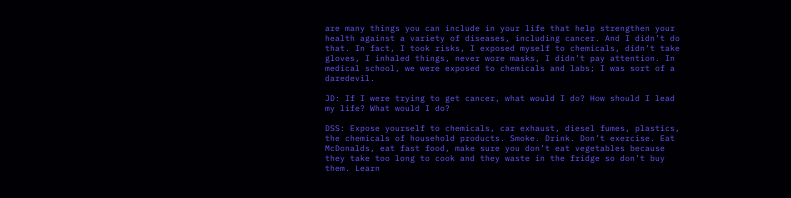are many things you can include in your life that help strengthen your health against a variety of diseases, including cancer. And I didn’t do that. In fact, I took risks, I exposed myself to chemicals, didn’t take gloves, I inhaled things, never wore masks, I didn’t pay attention. In medical school, we were exposed to chemicals and labs; I was sort of a daredevil.

JD: If I were trying to get cancer, what would I do? How should I lead my life? What would I do?

DSS: Expose yourself to chemicals, car exhaust, diesel fumes, plastics, the chemicals of household products. Smoke. Drink. Don’t exercise. Eat McDonalds, eat fast food, make sure you don’t eat vegetables because they take too long to cook and they waste in the fridge so don’t buy them. Learn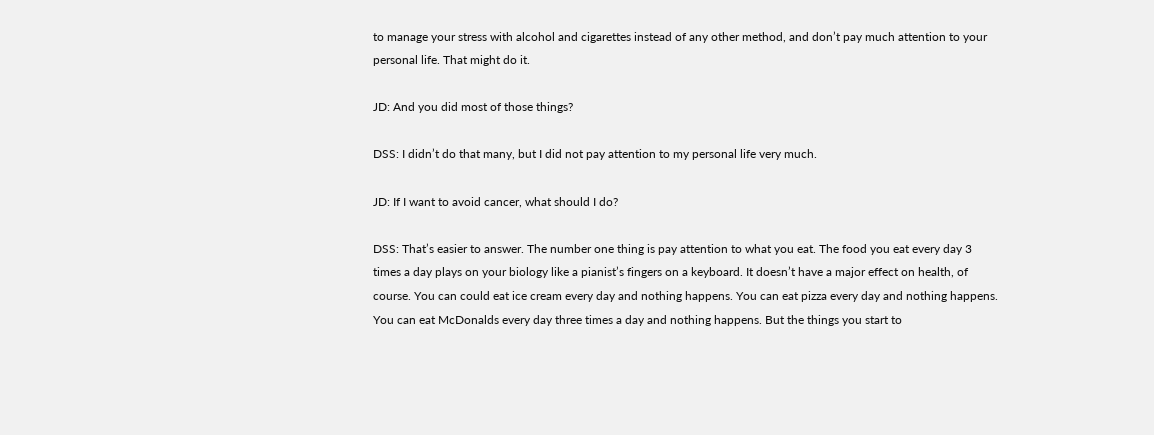to manage your stress with alcohol and cigarettes instead of any other method, and don’t pay much attention to your personal life. That might do it.

JD: And you did most of those things?

DSS: I didn’t do that many, but I did not pay attention to my personal life very much.

JD: If I want to avoid cancer, what should I do?

DSS: That’s easier to answer. The number one thing is pay attention to what you eat. The food you eat every day 3 times a day plays on your biology like a pianist’s fingers on a keyboard. It doesn’t have a major effect on health, of course. You can could eat ice cream every day and nothing happens. You can eat pizza every day and nothing happens. You can eat McDonalds every day three times a day and nothing happens. But the things you start to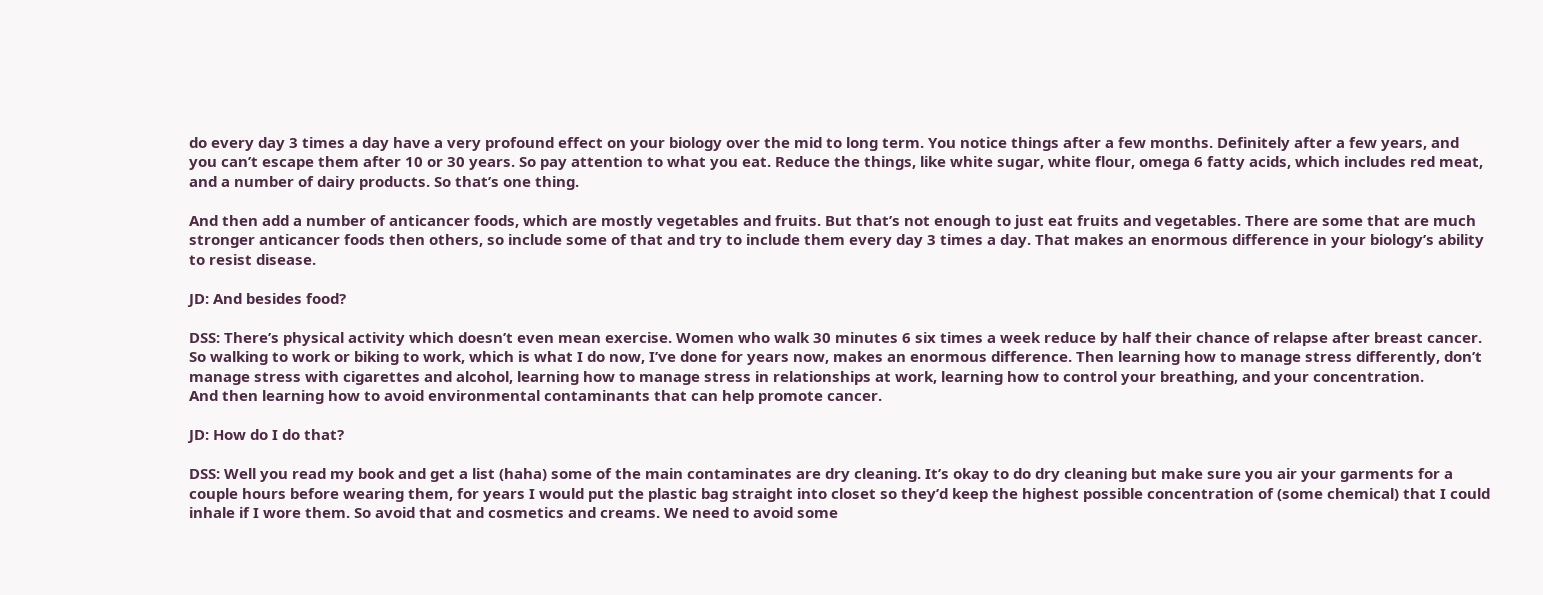do every day 3 times a day have a very profound effect on your biology over the mid to long term. You notice things after a few months. Definitely after a few years, and you can’t escape them after 10 or 30 years. So pay attention to what you eat. Reduce the things, like white sugar, white flour, omega 6 fatty acids, which includes red meat, and a number of dairy products. So that’s one thing.

And then add a number of anticancer foods, which are mostly vegetables and fruits. But that’s not enough to just eat fruits and vegetables. There are some that are much stronger anticancer foods then others, so include some of that and try to include them every day 3 times a day. That makes an enormous difference in your biology’s ability to resist disease.

JD: And besides food?

DSS: There’s physical activity which doesn’t even mean exercise. Women who walk 30 minutes 6 six times a week reduce by half their chance of relapse after breast cancer. So walking to work or biking to work, which is what I do now, I’ve done for years now, makes an enormous difference. Then learning how to manage stress differently, don’t manage stress with cigarettes and alcohol, learning how to manage stress in relationships at work, learning how to control your breathing, and your concentration.
And then learning how to avoid environmental contaminants that can help promote cancer.

JD: How do I do that?

DSS: Well you read my book and get a list (haha) some of the main contaminates are dry cleaning. It’s okay to do dry cleaning but make sure you air your garments for a couple hours before wearing them, for years I would put the plastic bag straight into closet so they’d keep the highest possible concentration of (some chemical) that I could inhale if I wore them. So avoid that and cosmetics and creams. We need to avoid some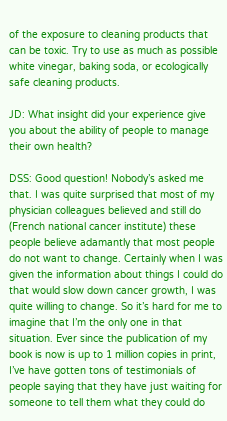of the exposure to cleaning products that can be toxic. Try to use as much as possible white vinegar, baking soda, or ecologically safe cleaning products.

JD: What insight did your experience give you about the ability of people to manage their own health?

DSS: Good question! Nobody’s asked me that. I was quite surprised that most of my physician colleagues believed and still do (French national cancer institute) these people believe adamantly that most people do not want to change. Certainly when I was given the information about things I could do that would slow down cancer growth, I was quite willing to change. So it’s hard for me to imagine that I’m the only one in that situation. Ever since the publication of my book is now is up to 1 million copies in print, I’ve have gotten tons of testimonials of people saying that they have just waiting for someone to tell them what they could do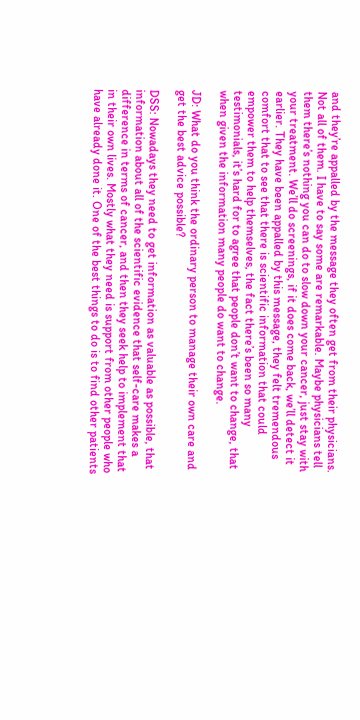and they’re appalled by the message they often get from their physicians. Not all of them. I have to say some are remarkable. Maybe physicians tell them there’s nothing you can do to slow down your cancer, just stay with your treatment. We’ll do screenings, if it does come back, we’ll detect it earlier. They have been appalled by this message, they felt tremendous comfort that to see that there is scientific information that could empower them to help themselves, the fact there’s been so many testimonials, it’s hard for to agree that people don’t want to change, that when given the information many people do want to change.

JD: What do you think the ordinary person to manage their own care and get the best advice possible?

DSS: Nowadays they need to get information as valuable as possible, that information about all of the scientific evidence that self-care makes a difference in terms of cancer, and then they seek help to implement that in their own lives. Mostly what they need is support from other people who have already done it. One of the best things to do is to find other patients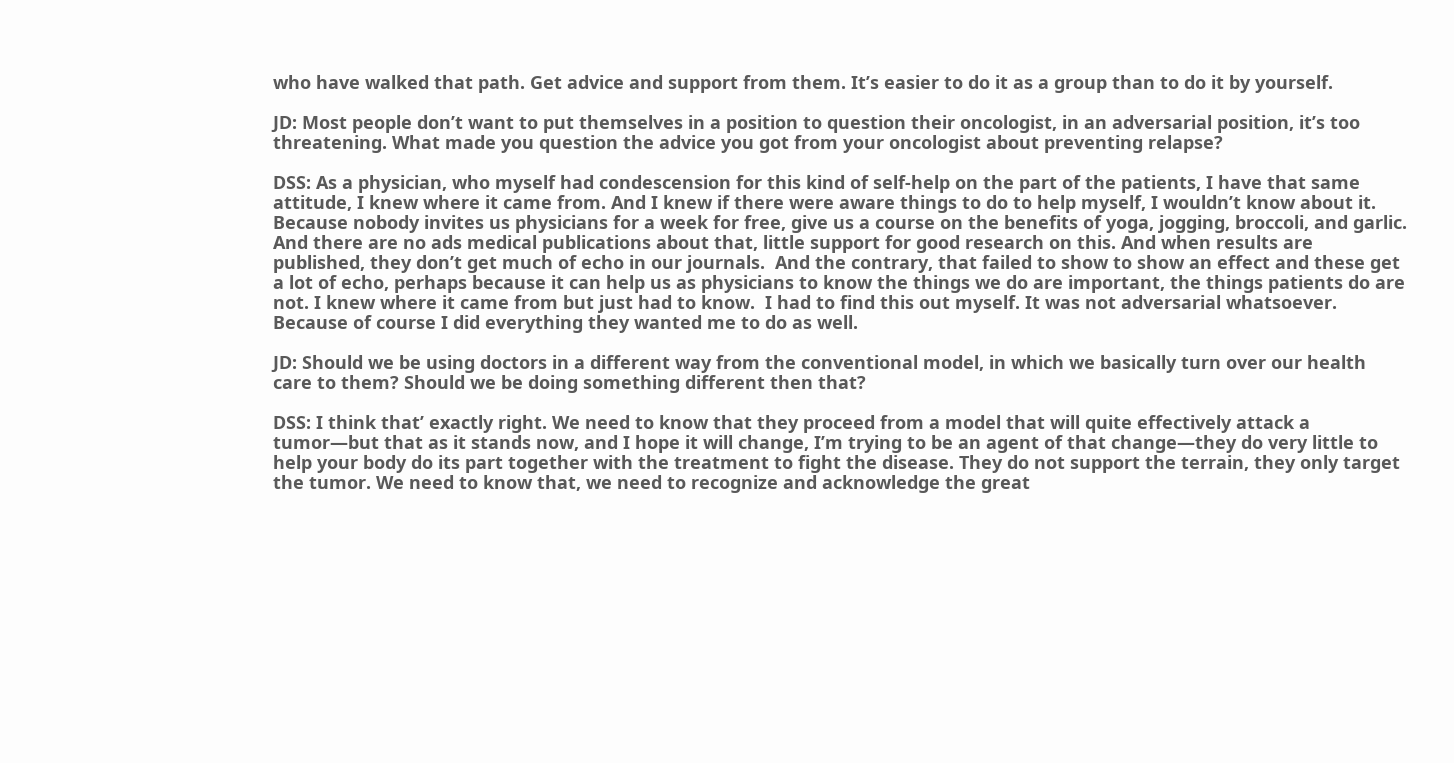who have walked that path. Get advice and support from them. It’s easier to do it as a group than to do it by yourself.

JD: Most people don’t want to put themselves in a position to question their oncologist, in an adversarial position, it’s too threatening. What made you question the advice you got from your oncologist about preventing relapse?

DSS: As a physician, who myself had condescension for this kind of self-help on the part of the patients, I have that same attitude, I knew where it came from. And I knew if there were aware things to do to help myself, I wouldn’t know about it. Because nobody invites us physicians for a week for free, give us a course on the benefits of yoga, jogging, broccoli, and garlic. And there are no ads medical publications about that, little support for good research on this. And when results are published, they don’t get much of echo in our journals.  And the contrary, that failed to show to show an effect and these get a lot of echo, perhaps because it can help us as physicians to know the things we do are important, the things patients do are not. I knew where it came from but just had to know.  I had to find this out myself. It was not adversarial whatsoever.  Because of course I did everything they wanted me to do as well.

JD: Should we be using doctors in a different way from the conventional model, in which we basically turn over our health care to them? Should we be doing something different then that?

DSS: I think that’ exactly right. We need to know that they proceed from a model that will quite effectively attack a tumor—but that as it stands now, and I hope it will change, I’m trying to be an agent of that change—they do very little to help your body do its part together with the treatment to fight the disease. They do not support the terrain, they only target the tumor. We need to know that, we need to recognize and acknowledge the great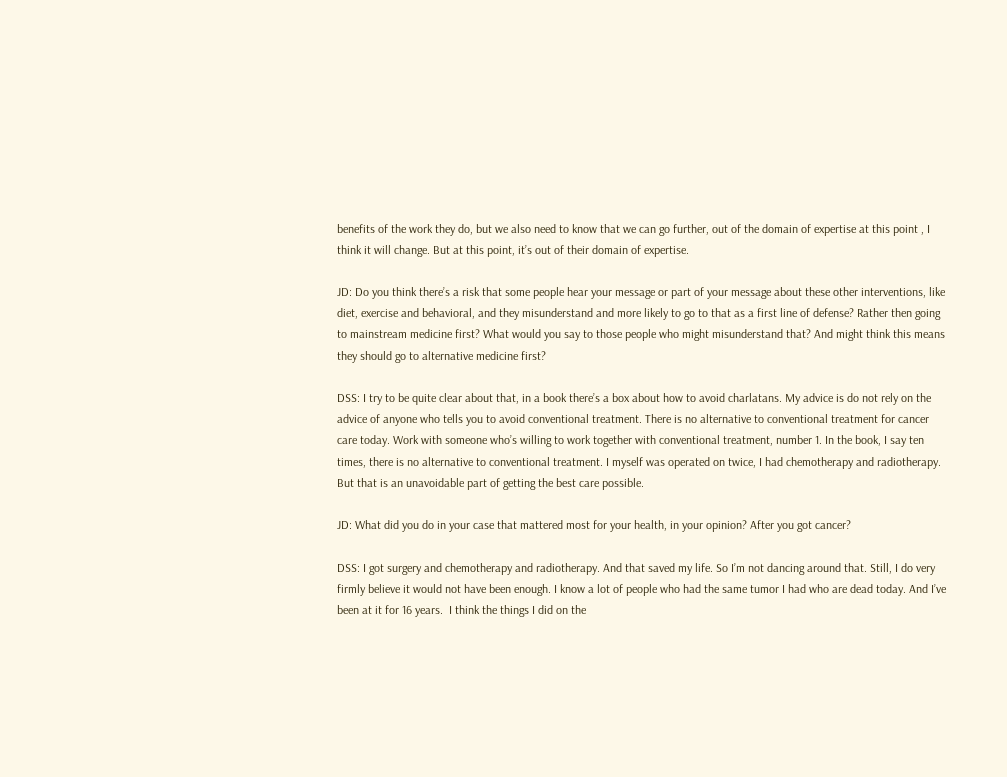benefits of the work they do, but we also need to know that we can go further, out of the domain of expertise at this point , I think it will change. But at this point, it’s out of their domain of expertise.

JD: Do you think there’s a risk that some people hear your message or part of your message about these other interventions, like diet, exercise and behavioral, and they misunderstand and more likely to go to that as a first line of defense? Rather then going to mainstream medicine first? What would you say to those people who might misunderstand that? And might think this means they should go to alternative medicine first?

DSS: I try to be quite clear about that, in a book there’s a box about how to avoid charlatans. My advice is do not rely on the advice of anyone who tells you to avoid conventional treatment. There is no alternative to conventional treatment for cancer care today. Work with someone who’s willing to work together with conventional treatment, number 1. In the book, I say ten times, there is no alternative to conventional treatment. I myself was operated on twice, I had chemotherapy and radiotherapy. But that is an unavoidable part of getting the best care possible.

JD: What did you do in your case that mattered most for your health, in your opinion? After you got cancer?

DSS: I got surgery and chemotherapy and radiotherapy. And that saved my life. So I’m not dancing around that. Still, I do very firmly believe it would not have been enough. I know a lot of people who had the same tumor I had who are dead today. And I’ve been at it for 16 years.  I think the things I did on the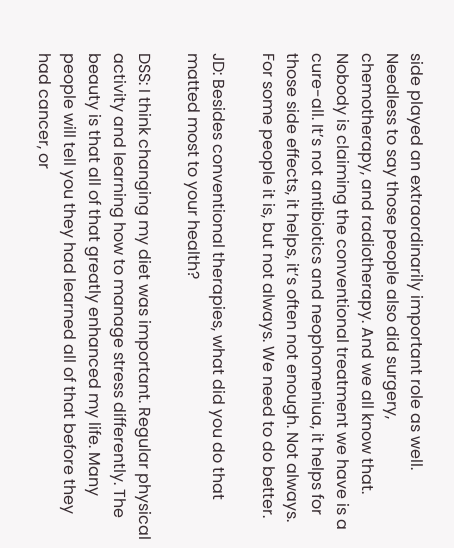side played an extraordinarily important role as well. Needless to say those people also did surgery, chemotherapy, and radiotherapy. And we all know that. Nobody is claiming the conventional treatment we have is a cure-all. It’s not antibiotics and neophomeniua, it helps for those side effects, it helps, it’s often not enough. Not always. For some people it is, but not always. We need to do better.

JD: Besides conventional therapies, what did you do that matted most to your health?

DSS: I think changing my diet was important. Regular physical activity and learning how to manage stress differently. The beauty is that all of that greatly enhanced my life. Many people will tell you they had learned all of that before they had cancer, or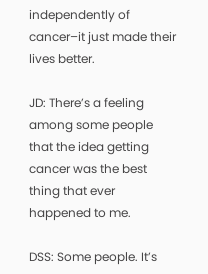independently of cancer–it just made their lives better.

JD: There’s a feeling among some people that the idea getting cancer was the best thing that ever happened to me.

DSS: Some people. It’s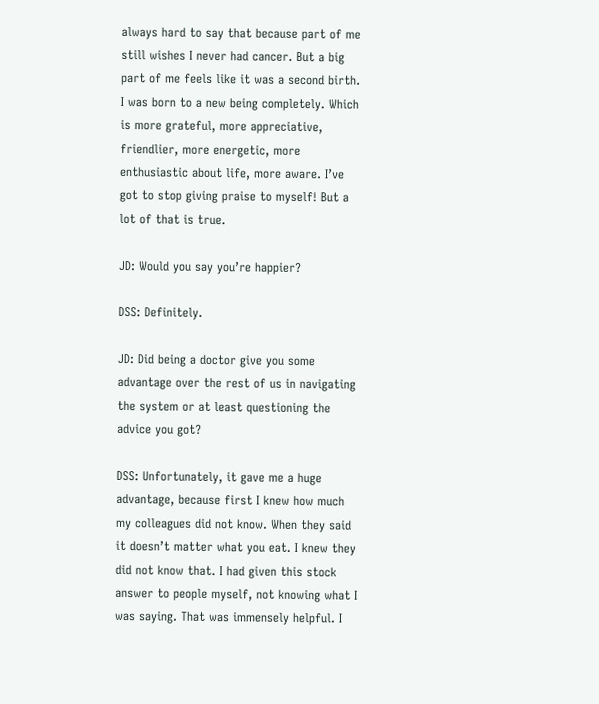always hard to say that because part of me still wishes I never had cancer. But a big part of me feels like it was a second birth. I was born to a new being completely. Which is more grateful, more appreciative, friendlier, more energetic, more enthusiastic about life, more aware. I’ve got to stop giving praise to myself! But a lot of that is true.

JD: Would you say you’re happier?

DSS: Definitely.

JD: Did being a doctor give you some advantage over the rest of us in navigating the system or at least questioning the advice you got?

DSS: Unfortunately, it gave me a huge advantage, because first I knew how much my colleagues did not know. When they said it doesn’t matter what you eat. I knew they did not know that. I had given this stock answer to people myself, not knowing what I was saying. That was immensely helpful. I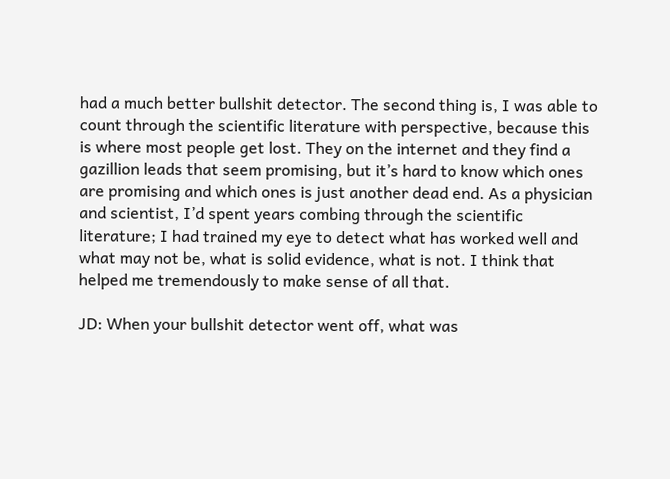had a much better bullshit detector. The second thing is, I was able to count through the scientific literature with perspective, because this is where most people get lost. They on the internet and they find a gazillion leads that seem promising, but it’s hard to know which ones are promising and which ones is just another dead end. As a physician and scientist, I’d spent years combing through the scientific literature; I had trained my eye to detect what has worked well and what may not be, what is solid evidence, what is not. I think that helped me tremendously to make sense of all that.

JD: When your bullshit detector went off, what was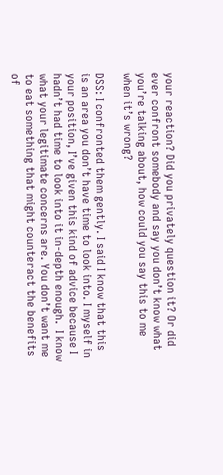your reaction? Did you privately question it? Or did ever confront somebody and say you don’t know what you’re talking about, how could you say this to me when it’s wrong?

DSS: I confronted them gently. I said I know that this is an area you don’t have time to look into. I myself in your position, I’ve given this kind of advice because I hadn’t had time to look into it in-depth enough.  I know what your legitimate concerns are. You don’t want me to eat something that might counteract the benefits of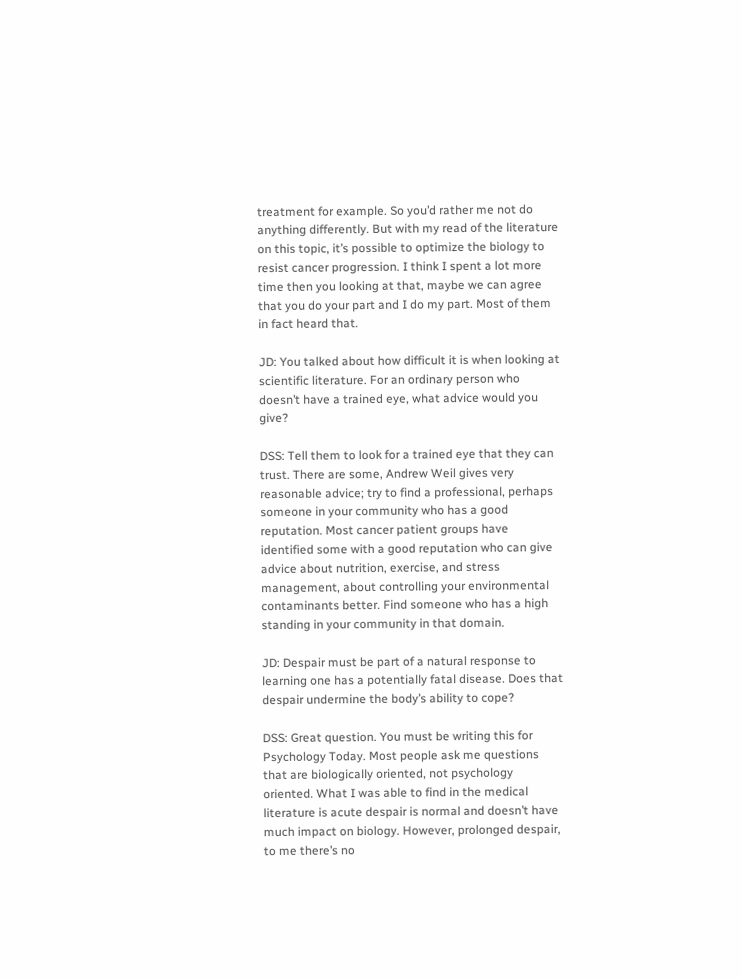treatment for example. So you’d rather me not do anything differently. But with my read of the literature on this topic, it’s possible to optimize the biology to resist cancer progression. I think I spent a lot more time then you looking at that, maybe we can agree that you do your part and I do my part. Most of them in fact heard that.

JD: You talked about how difficult it is when looking at scientific literature. For an ordinary person who doesn’t have a trained eye, what advice would you give?

DSS: Tell them to look for a trained eye that they can trust. There are some, Andrew Weil gives very reasonable advice; try to find a professional, perhaps someone in your community who has a good reputation. Most cancer patient groups have identified some with a good reputation who can give advice about nutrition, exercise, and stress management, about controlling your environmental contaminants better. Find someone who has a high standing in your community in that domain.

JD: Despair must be part of a natural response to learning one has a potentially fatal disease. Does that despair undermine the body’s ability to cope?

DSS: Great question. You must be writing this for Psychology Today. Most people ask me questions that are biologically oriented, not psychology oriented. What I was able to find in the medical literature is acute despair is normal and doesn’t have much impact on biology. However, prolonged despair, to me there’s no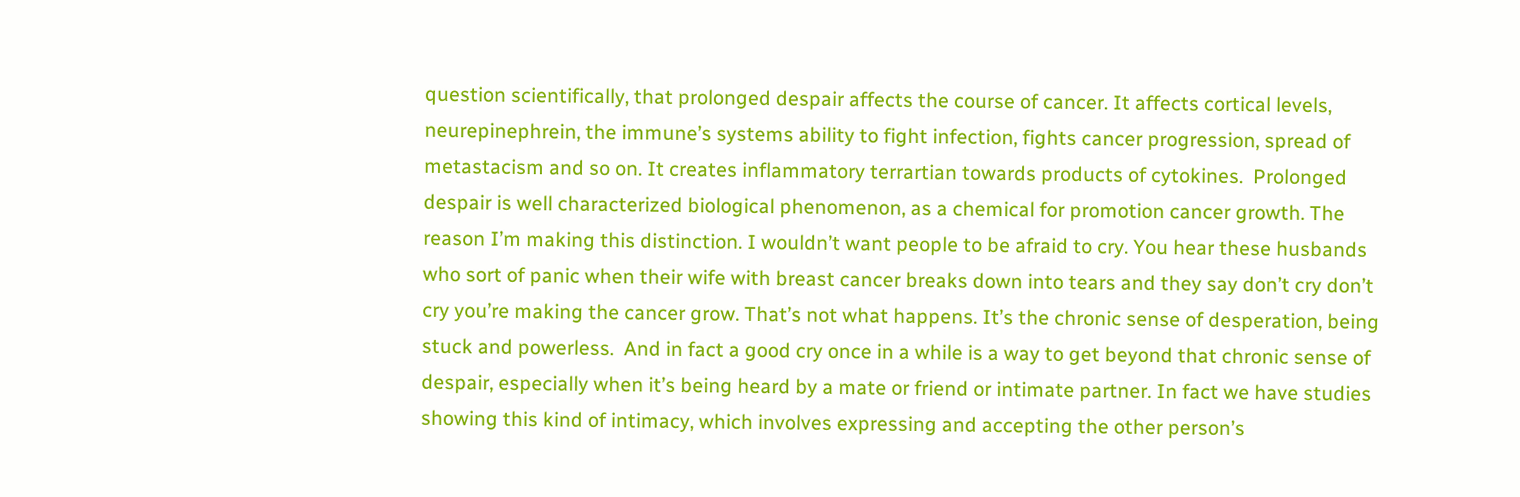question scientifically, that prolonged despair affects the course of cancer. It affects cortical levels, neurepinephrein, the immune’s systems ability to fight infection, fights cancer progression, spread of metastacism and so on. It creates inflammatory terrartian towards products of cytokines.  Prolonged despair is well characterized biological phenomenon, as a chemical for promotion cancer growth. The reason I’m making this distinction. I wouldn’t want people to be afraid to cry. You hear these husbands who sort of panic when their wife with breast cancer breaks down into tears and they say don’t cry don’t cry you’re making the cancer grow. That’s not what happens. It’s the chronic sense of desperation, being stuck and powerless.  And in fact a good cry once in a while is a way to get beyond that chronic sense of despair, especially when it’s being heard by a mate or friend or intimate partner. In fact we have studies showing this kind of intimacy, which involves expressing and accepting the other person’s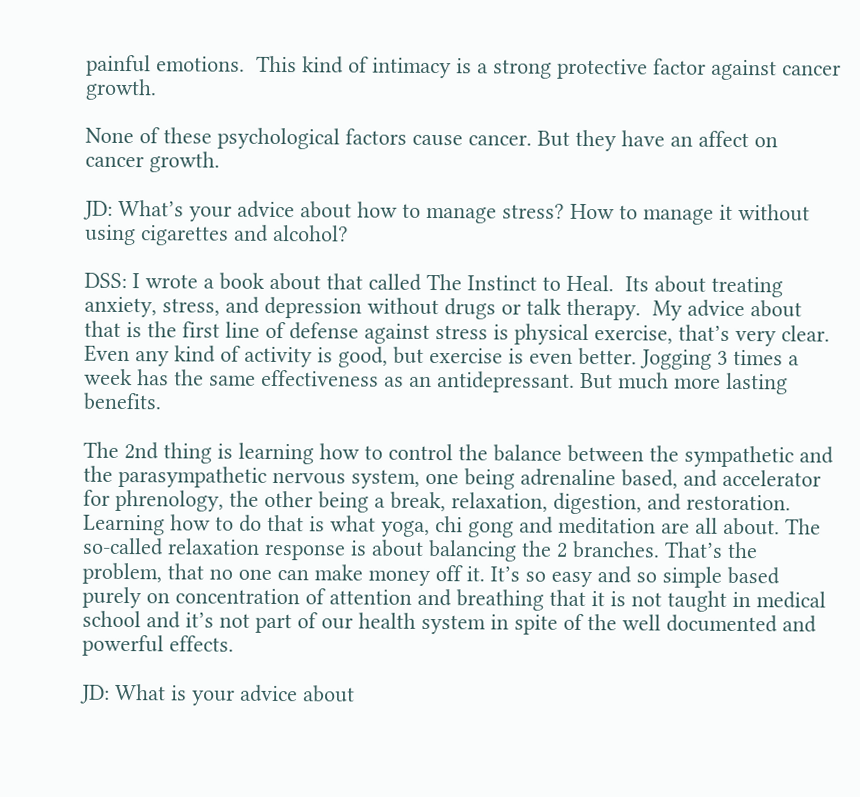painful emotions.  This kind of intimacy is a strong protective factor against cancer growth.

None of these psychological factors cause cancer. But they have an affect on cancer growth.

JD: What’s your advice about how to manage stress? How to manage it without using cigarettes and alcohol?

DSS: I wrote a book about that called The Instinct to Heal.  Its about treating anxiety, stress, and depression without drugs or talk therapy.  My advice about that is the first line of defense against stress is physical exercise, that’s very clear. Even any kind of activity is good, but exercise is even better. Jogging 3 times a week has the same effectiveness as an antidepressant. But much more lasting benefits.

The 2nd thing is learning how to control the balance between the sympathetic and the parasympathetic nervous system, one being adrenaline based, and accelerator for phrenology, the other being a break, relaxation, digestion, and restoration. Learning how to do that is what yoga, chi gong and meditation are all about. The so-called relaxation response is about balancing the 2 branches. That’s the problem, that no one can make money off it. It’s so easy and so simple based purely on concentration of attention and breathing that it is not taught in medical school and it’s not part of our health system in spite of the well documented and powerful effects.

JD: What is your advice about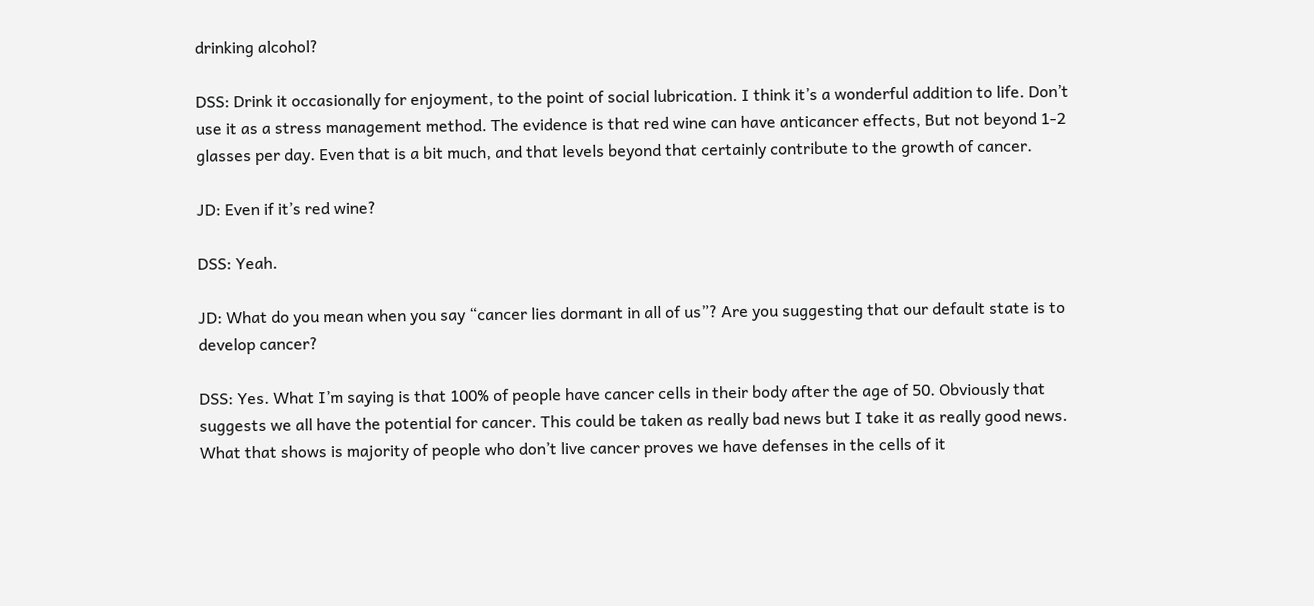drinking alcohol?

DSS: Drink it occasionally for enjoyment, to the point of social lubrication. I think it’s a wonderful addition to life. Don’t use it as a stress management method. The evidence is that red wine can have anticancer effects, But not beyond 1-2 glasses per day. Even that is a bit much, and that levels beyond that certainly contribute to the growth of cancer.

JD: Even if it’s red wine?

DSS: Yeah.

JD: What do you mean when you say “cancer lies dormant in all of us”? Are you suggesting that our default state is to develop cancer?

DSS: Yes. What I’m saying is that 100% of people have cancer cells in their body after the age of 50. Obviously that suggests we all have the potential for cancer. This could be taken as really bad news but I take it as really good news. What that shows is majority of people who don’t live cancer proves we have defenses in the cells of it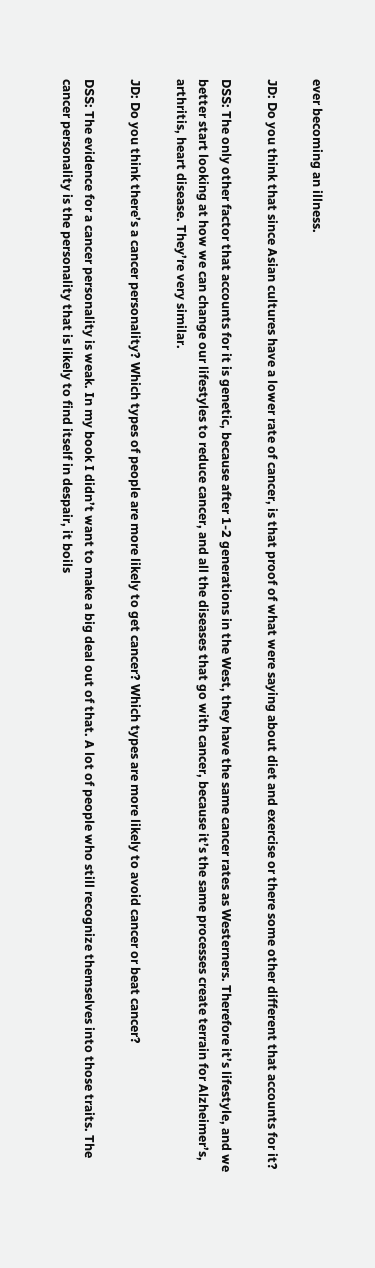ever becoming an illness.

JD: Do you think that since Asian cultures have a lower rate of cancer, is that proof of what were saying about diet and exercise or there some other different that accounts for it?

DSS: The only other factor that accounts for it is genetic, because after 1-2 generations in the West, they have the same cancer rates as Westerners. Therefore it’s lifestyle, and we better start looking at how we can change our lifestyles to reduce cancer, and all the diseases that go with cancer, because it’s the same processes create terrain for Alzheimer’s, arthritis, heart disease. They’re very similar.

JD: Do you think there’s a cancer personality? Which types of people are more likely to get cancer? Which types are more likely to avoid cancer or beat cancer?

DSS: The evidence for a cancer personality is weak. In my book I didn’t want to make a big deal out of that. A lot of people who still recognize themselves into those traits. The cancer personality is the personality that is likely to find itself in despair, it boils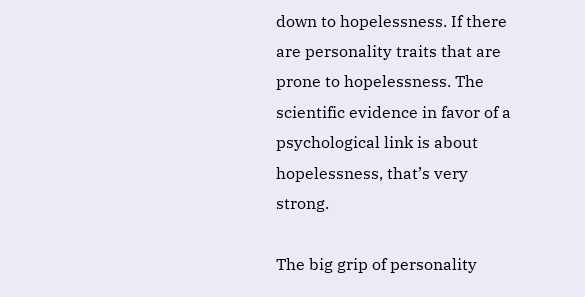down to hopelessness. If there are personality traits that are prone to hopelessness. The scientific evidence in favor of a psychological link is about hopelessness, that’s very strong.

The big grip of personality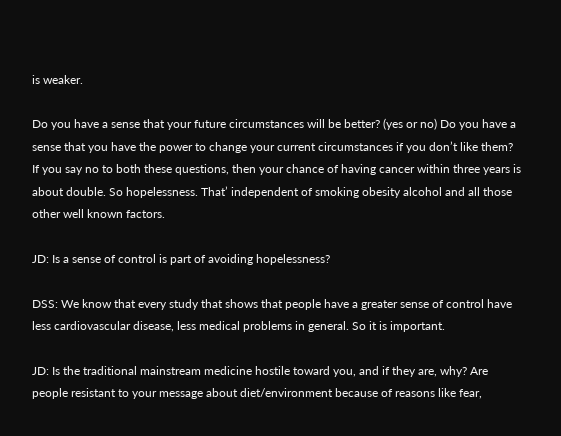is weaker.

Do you have a sense that your future circumstances will be better? (yes or no) Do you have a sense that you have the power to change your current circumstances if you don’t like them? If you say no to both these questions, then your chance of having cancer within three years is about double. So hopelessness. That’ independent of smoking obesity alcohol and all those other well known factors.

JD: Is a sense of control is part of avoiding hopelessness?

DSS: We know that every study that shows that people have a greater sense of control have less cardiovascular disease, less medical problems in general. So it is important.

JD: Is the traditional mainstream medicine hostile toward you, and if they are, why? Are people resistant to your message about diet/environment because of reasons like fear,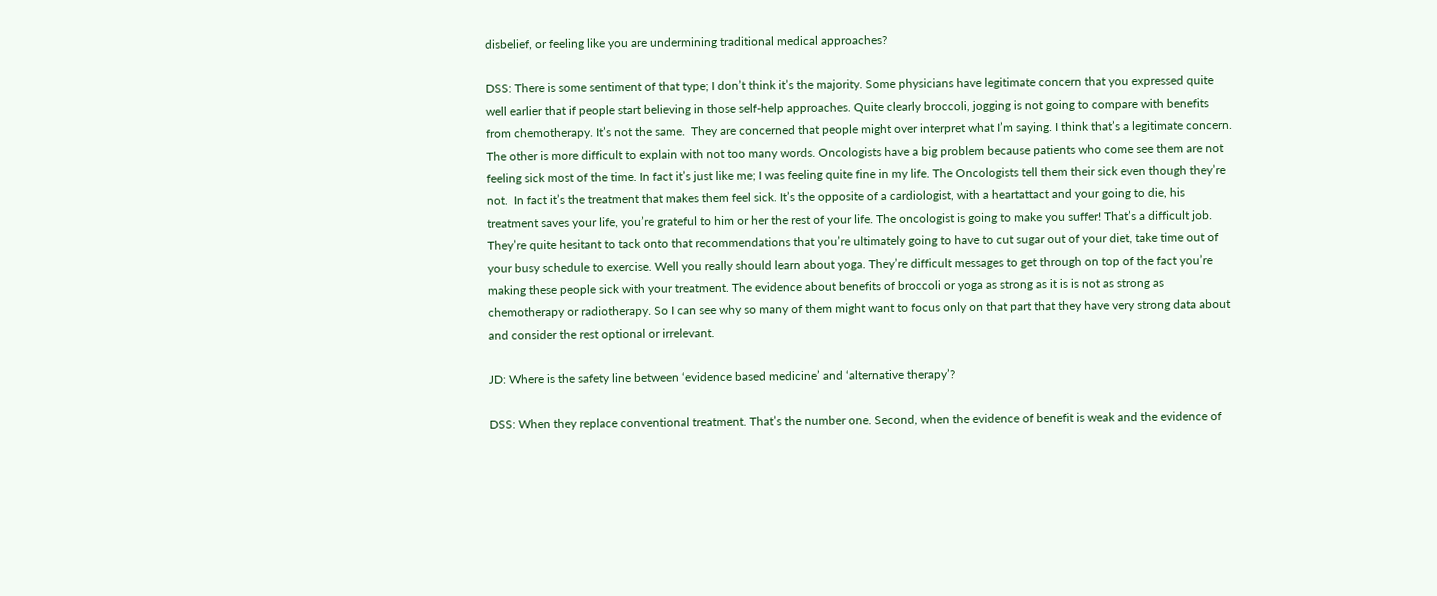disbelief, or feeling like you are undermining traditional medical approaches?

DSS: There is some sentiment of that type; I don’t think it’s the majority. Some physicians have legitimate concern that you expressed quite well earlier that if people start believing in those self-help approaches. Quite clearly broccoli, jogging is not going to compare with benefits from chemotherapy. It’s not the same.  They are concerned that people might over interpret what I’m saying. I think that’s a legitimate concern. The other is more difficult to explain with not too many words. Oncologists have a big problem because patients who come see them are not feeling sick most of the time. In fact it’s just like me; I was feeling quite fine in my life. The Oncologists tell them their sick even though they’re not.  In fact it’s the treatment that makes them feel sick. It’s the opposite of a cardiologist, with a heartattact and your going to die, his treatment saves your life, you’re grateful to him or her the rest of your life. The oncologist is going to make you suffer! That’s a difficult job. They’re quite hesitant to tack onto that recommendations that you’re ultimately going to have to cut sugar out of your diet, take time out of your busy schedule to exercise. Well you really should learn about yoga. They’re difficult messages to get through on top of the fact you’re making these people sick with your treatment. The evidence about benefits of broccoli or yoga as strong as it is is not as strong as chemotherapy or radiotherapy. So I can see why so many of them might want to focus only on that part that they have very strong data about and consider the rest optional or irrelevant.

JD: Where is the safety line between ‘evidence based medicine’ and ‘alternative therapy’?

DSS: When they replace conventional treatment. That’s the number one. Second, when the evidence of benefit is weak and the evidence of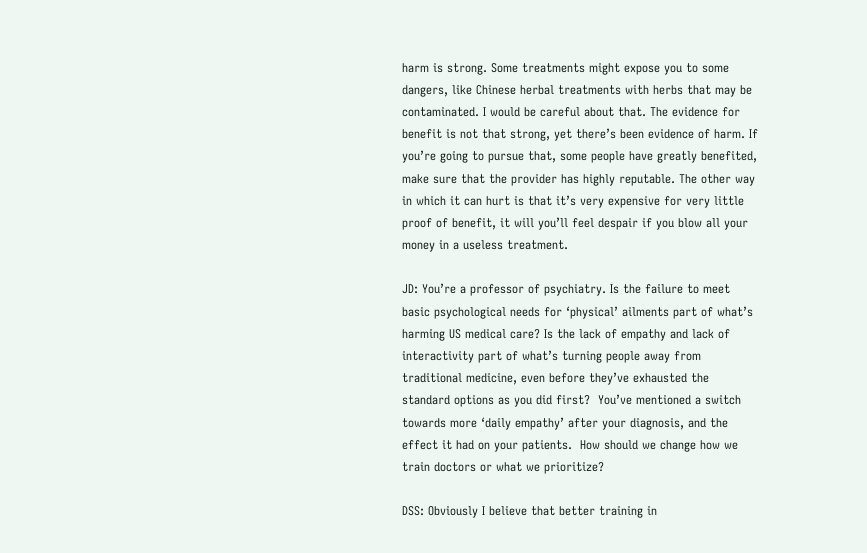harm is strong. Some treatments might expose you to some dangers, like Chinese herbal treatments with herbs that may be contaminated. I would be careful about that. The evidence for benefit is not that strong, yet there’s been evidence of harm. If you’re going to pursue that, some people have greatly benefited, make sure that the provider has highly reputable. The other way in which it can hurt is that it’s very expensive for very little proof of benefit, it will you’ll feel despair if you blow all your money in a useless treatment.

JD: You’re a professor of psychiatry. Is the failure to meet basic psychological needs for ‘physical’ ailments part of what’s harming US medical care? Is the lack of empathy and lack of interactivity part of what’s turning people away from traditional medicine, even before they’ve exhausted the standard options as you did first?  You’ve mentioned a switch towards more ‘daily empathy’ after your diagnosis, and the effect it had on your patients.  How should we change how we train doctors or what we prioritize?

DSS: Obviously I believe that better training in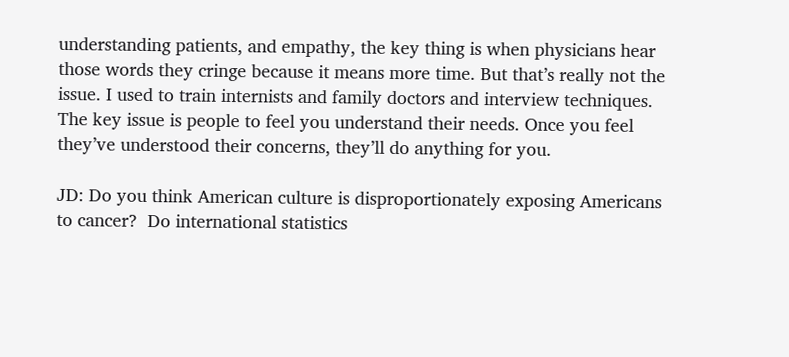understanding patients, and empathy, the key thing is when physicians hear those words they cringe because it means more time. But that’s really not the issue. I used to train internists and family doctors and interview techniques.  The key issue is people to feel you understand their needs. Once you feel they’ve understood their concerns, they’ll do anything for you.

JD: Do you think American culture is disproportionately exposing Americans to cancer?  Do international statistics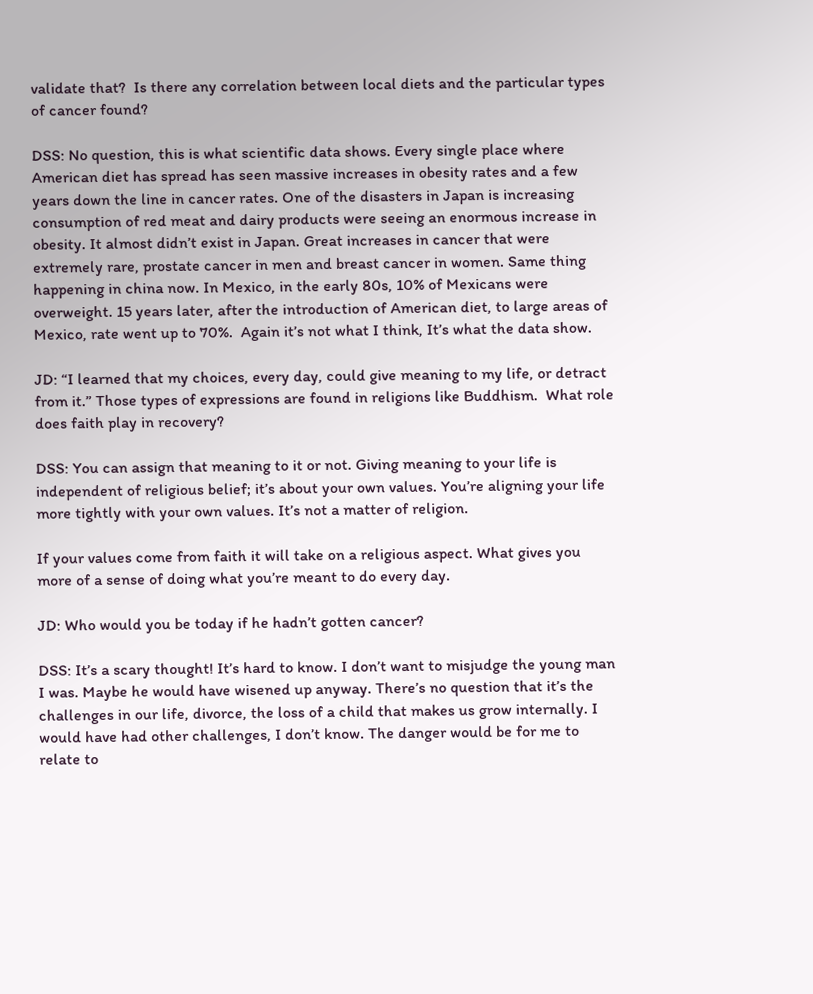validate that?  Is there any correlation between local diets and the particular types of cancer found?

DSS: No question, this is what scientific data shows. Every single place where American diet has spread has seen massive increases in obesity rates and a few years down the line in cancer rates. One of the disasters in Japan is increasing consumption of red meat and dairy products were seeing an enormous increase in obesity. It almost didn’t exist in Japan. Great increases in cancer that were extremely rare, prostate cancer in men and breast cancer in women. Same thing happening in china now. In Mexico, in the early 80s, 10% of Mexicans were overweight. 15 years later, after the introduction of American diet, to large areas of Mexico, rate went up to 70%.  Again it’s not what I think, It’s what the data show.

JD: “I learned that my choices, every day, could give meaning to my life, or detract from it.” Those types of expressions are found in religions like Buddhism.  What role does faith play in recovery?

DSS: You can assign that meaning to it or not. Giving meaning to your life is independent of religious belief; it’s about your own values. You’re aligning your life more tightly with your own values. It’s not a matter of religion.

If your values come from faith it will take on a religious aspect. What gives you more of a sense of doing what you’re meant to do every day.

JD: Who would you be today if he hadn’t gotten cancer?

DSS: It’s a scary thought! It’s hard to know. I don’t want to misjudge the young man I was. Maybe he would have wisened up anyway. There’s no question that it’s the challenges in our life, divorce, the loss of a child that makes us grow internally. I would have had other challenges, I don’t know. The danger would be for me to relate to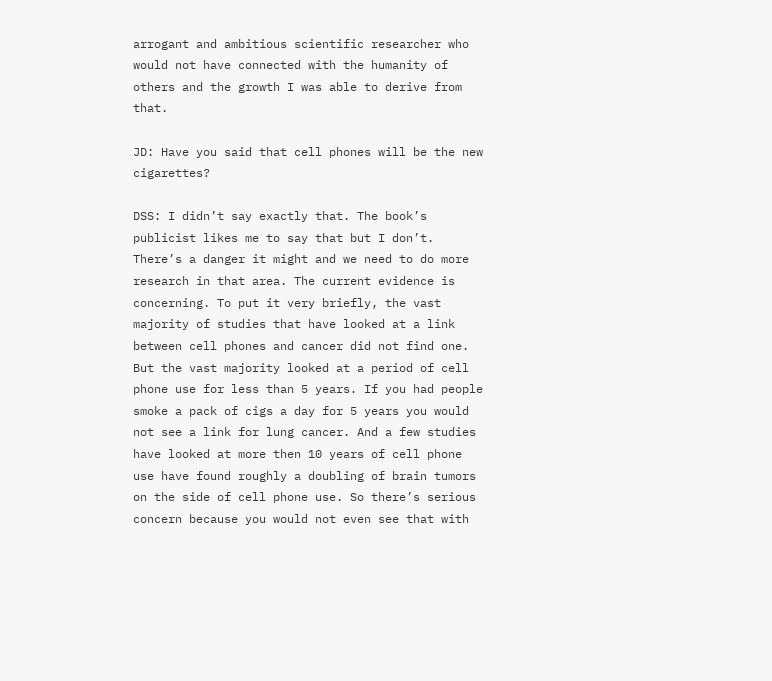arrogant and ambitious scientific researcher who would not have connected with the humanity of others and the growth I was able to derive from that.

JD: Have you said that cell phones will be the new cigarettes?

DSS: I didn’t say exactly that. The book’s publicist likes me to say that but I don’t. There’s a danger it might and we need to do more research in that area. The current evidence is concerning. To put it very briefly, the vast majority of studies that have looked at a link between cell phones and cancer did not find one. But the vast majority looked at a period of cell phone use for less than 5 years. If you had people smoke a pack of cigs a day for 5 years you would not see a link for lung cancer. And a few studies have looked at more then 10 years of cell phone use have found roughly a doubling of brain tumors on the side of cell phone use. So there’s serious concern because you would not even see that with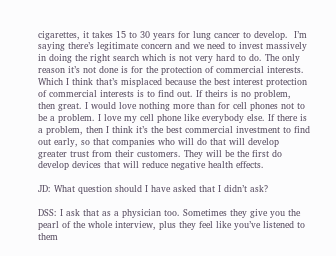cigarettes, it takes 15 to 30 years for lung cancer to develop.  I’m saying there’s legitimate concern and we need to invest massively in doing the right search which is not very hard to do. The only reason it’s not done is for the protection of commercial interests. Which I think that’s misplaced because the best interest protection of commercial interests is to find out. If theirs is no problem, then great. I would love nothing more than for cell phones not to be a problem. I love my cell phone like everybody else. If there is a problem, then I think it’s the best commercial investment to find out early, so that companies who will do that will develop greater trust from their customers. They will be the first do develop devices that will reduce negative health effects.

JD: What question should I have asked that I didn’t ask?

DSS: I ask that as a physician too. Sometimes they give you the pearl of the whole interview, plus they feel like you’ve listened to them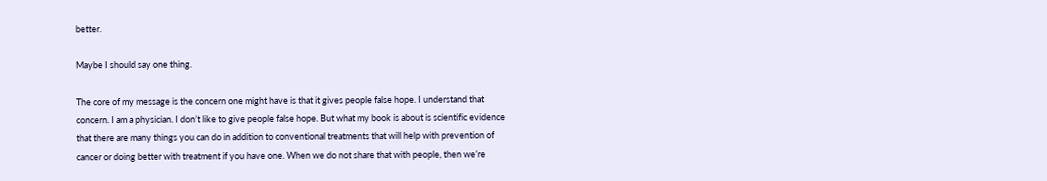better.

Maybe I should say one thing.

The core of my message is the concern one might have is that it gives people false hope. I understand that concern. I am a physician. I don’t like to give people false hope. But what my book is about is scientific evidence that there are many things you can do in addition to conventional treatments that will help with prevention of cancer or doing better with treatment if you have one. When we do not share that with people, then we’re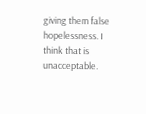giving them false hopelessness. I think that is unacceptable.